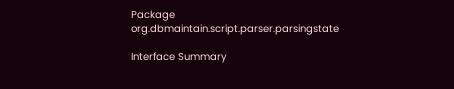Package org.dbmaintain.script.parser.parsingstate

Interface Summary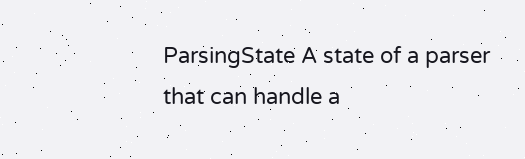ParsingState A state of a parser that can handle a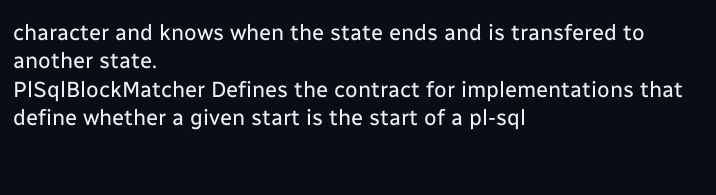character and knows when the state ends and is transfered to another state.
PlSqlBlockMatcher Defines the contract for implementations that define whether a given start is the start of a pl-sql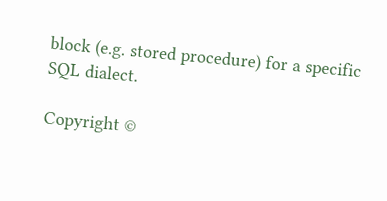block (e.g. stored procedure) for a specific SQL dialect.

Copyright ©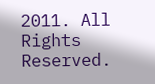2011. All Rights Reserved.